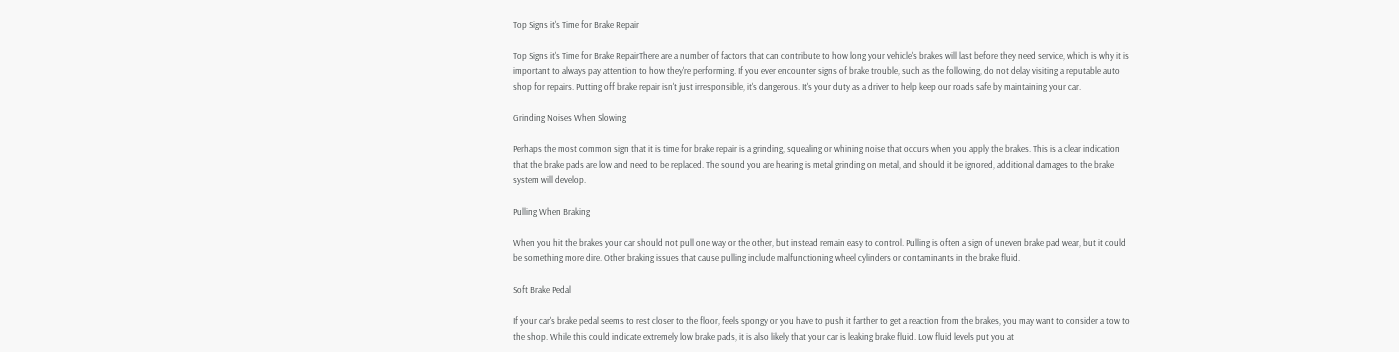Top Signs it's Time for Brake Repair

Top Signs it's Time for Brake RepairThere are a number of factors that can contribute to how long your vehicle's brakes will last before they need service, which is why it is important to always pay attention to how they're performing. If you ever encounter signs of brake trouble, such as the following, do not delay visiting a reputable auto shop for repairs. Putting off brake repair isn't just irresponsible, it's dangerous. It's your duty as a driver to help keep our roads safe by maintaining your car.

Grinding Noises When Slowing

Perhaps the most common sign that it is time for brake repair is a grinding, squealing or whining noise that occurs when you apply the brakes. This is a clear indication that the brake pads are low and need to be replaced. The sound you are hearing is metal grinding on metal, and should it be ignored, additional damages to the brake system will develop.

Pulling When Braking

When you hit the brakes your car should not pull one way or the other, but instead remain easy to control. Pulling is often a sign of uneven brake pad wear, but it could be something more dire. Other braking issues that cause pulling include malfunctioning wheel cylinders or contaminants in the brake fluid.

Soft Brake Pedal

If your car's brake pedal seems to rest closer to the floor, feels spongy or you have to push it farther to get a reaction from the brakes, you may want to consider a tow to the shop. While this could indicate extremely low brake pads, it is also likely that your car is leaking brake fluid. Low fluid levels put you at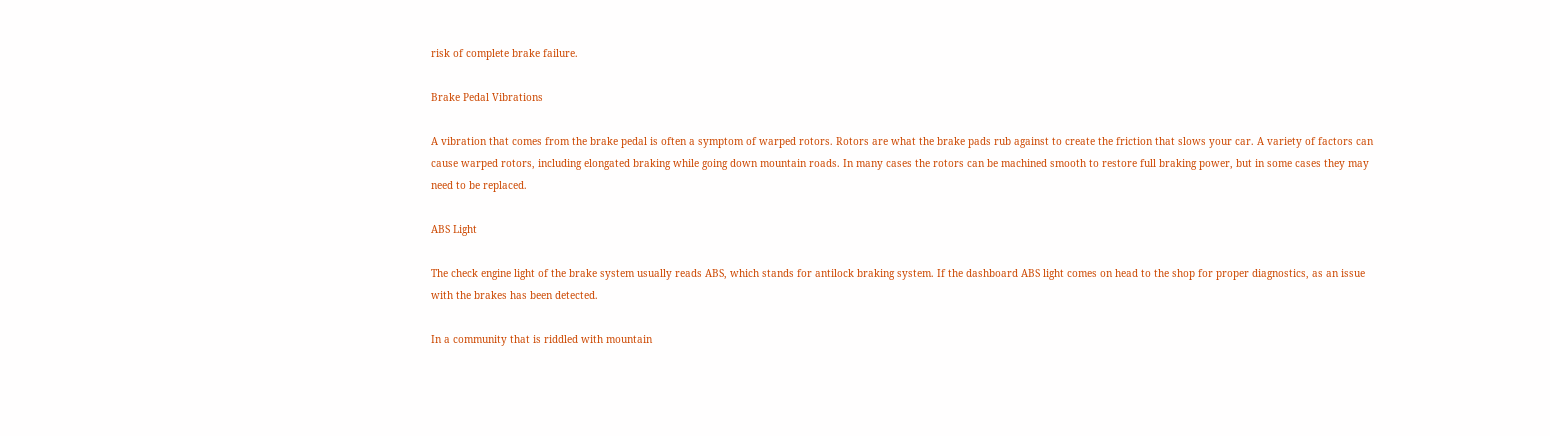risk of complete brake failure.

Brake Pedal Vibrations

A vibration that comes from the brake pedal is often a symptom of warped rotors. Rotors are what the brake pads rub against to create the friction that slows your car. A variety of factors can cause warped rotors, including elongated braking while going down mountain roads. In many cases the rotors can be machined smooth to restore full braking power, but in some cases they may need to be replaced.

ABS Light

The check engine light of the brake system usually reads ABS, which stands for antilock braking system. If the dashboard ABS light comes on head to the shop for proper diagnostics, as an issue with the brakes has been detected.

In a community that is riddled with mountain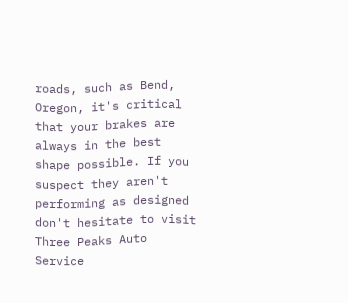roads, such as Bend, Oregon, it's critical that your brakes are always in the best shape possible. If you suspect they aren't performing as designed don't hesitate to visit Three Peaks Auto Service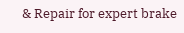& Repair for expert brake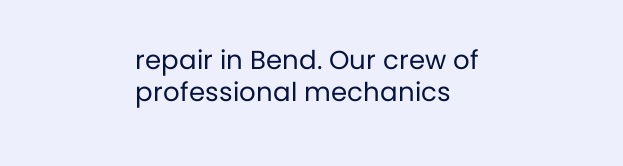repair in Bend. Our crew of professional mechanics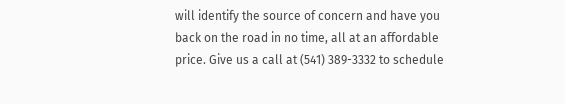will identify the source of concern and have you back on the road in no time, all at an affordable price. Give us a call at (541) 389-3332 to schedule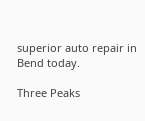superior auto repair in Bend today.

Three Peaks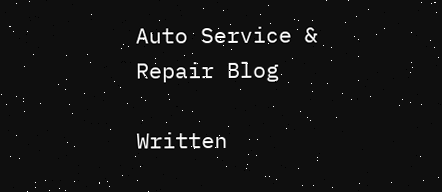Auto Service & Repair Blog

Written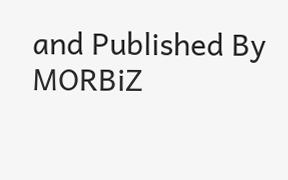and Published By MORBiZ